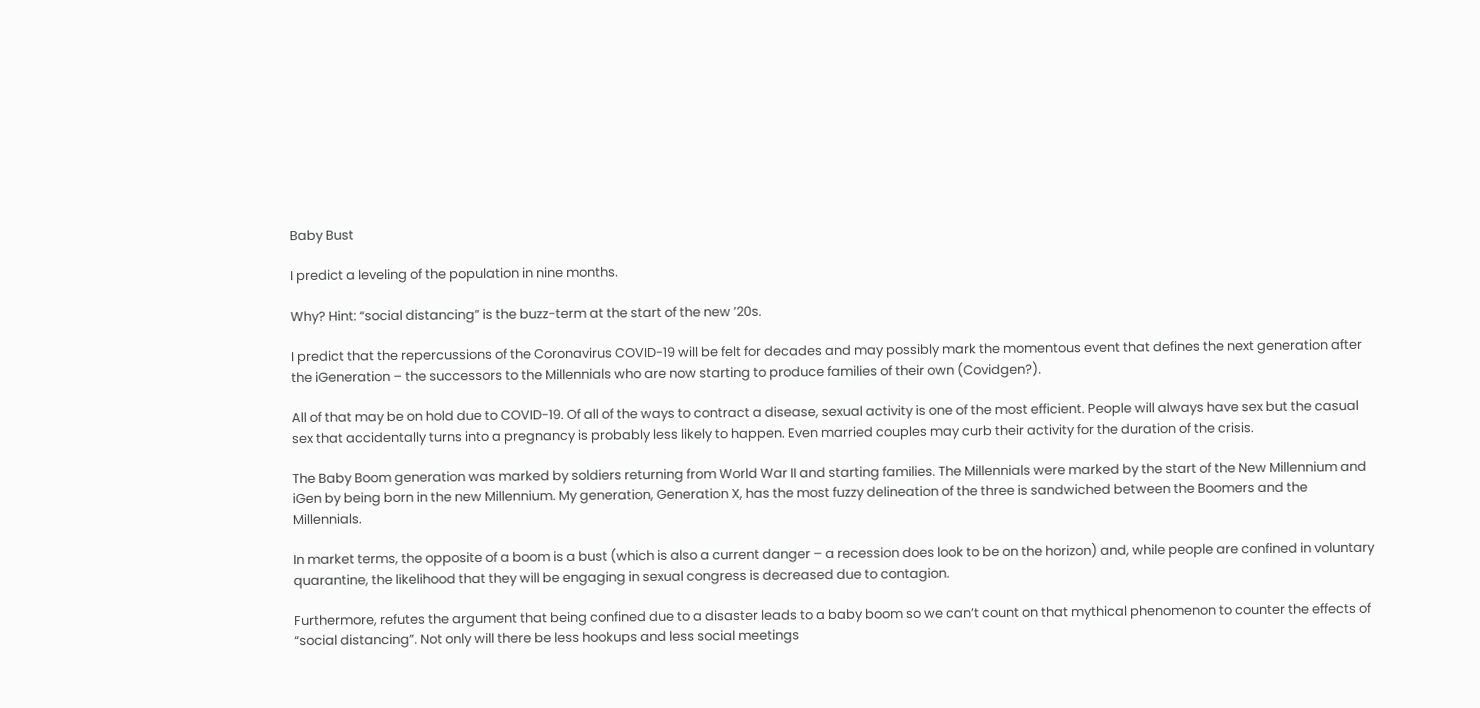Baby Bust

I predict a leveling of the population in nine months.

Why? Hint: “social distancing” is the buzz-term at the start of the new ’20s.

I predict that the repercussions of the Coronavirus COVID-19 will be felt for decades and may possibly mark the momentous event that defines the next generation after the iGeneration – the successors to the Millennials who are now starting to produce families of their own (Covidgen?).

All of that may be on hold due to COVID-19. Of all of the ways to contract a disease, sexual activity is one of the most efficient. People will always have sex but the casual sex that accidentally turns into a pregnancy is probably less likely to happen. Even married couples may curb their activity for the duration of the crisis.

The Baby Boom generation was marked by soldiers returning from World War II and starting families. The Millennials were marked by the start of the New Millennium and iGen by being born in the new Millennium. My generation, Generation X, has the most fuzzy delineation of the three is sandwiched between the Boomers and the Millennials.

In market terms, the opposite of a boom is a bust (which is also a current danger – a recession does look to be on the horizon) and, while people are confined in voluntary quarantine, the likelihood that they will be engaging in sexual congress is decreased due to contagion.

Furthermore, refutes the argument that being confined due to a disaster leads to a baby boom so we can’t count on that mythical phenomenon to counter the effects of “social distancing”. Not only will there be less hookups and less social meetings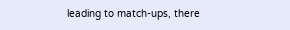leading to match-ups, there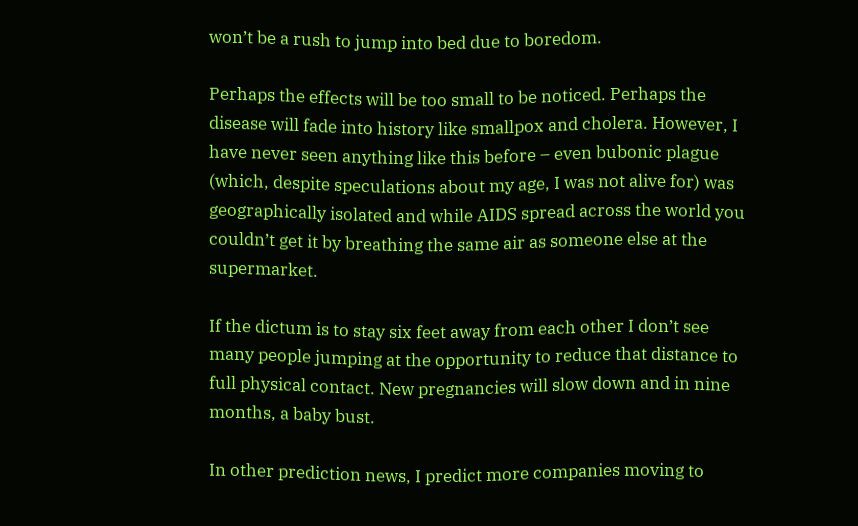won’t be a rush to jump into bed due to boredom.

Perhaps the effects will be too small to be noticed. Perhaps the disease will fade into history like smallpox and cholera. However, I have never seen anything like this before – even bubonic plague (which, despite speculations about my age, I was not alive for) was geographically isolated and while AIDS spread across the world you couldn’t get it by breathing the same air as someone else at the supermarket.

If the dictum is to stay six feet away from each other I don’t see many people jumping at the opportunity to reduce that distance to full physical contact. New pregnancies will slow down and in nine months, a baby bust.

In other prediction news, I predict more companies moving to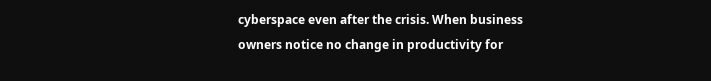cyberspace even after the crisis. When business owners notice no change in productivity for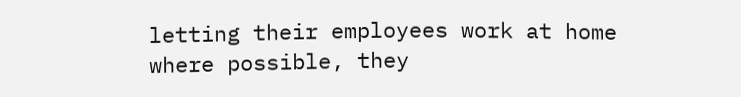letting their employees work at home where possible, they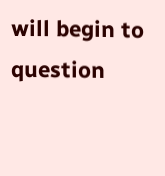will begin to question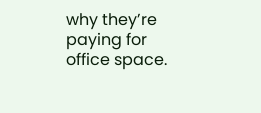why they’re paying for office space.